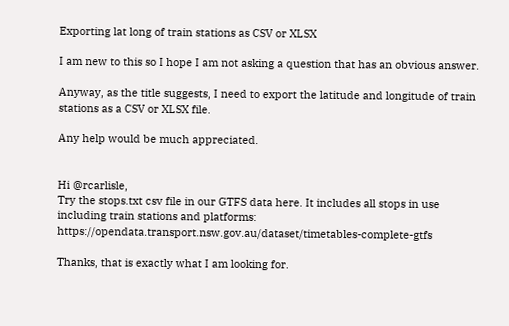Exporting lat long of train stations as CSV or XLSX

I am new to this so I hope I am not asking a question that has an obvious answer.

Anyway, as the title suggests, I need to export the latitude and longitude of train stations as a CSV or XLSX file.

Any help would be much appreciated.


Hi @rcarlisle,
Try the stops.txt csv file in our GTFS data here. It includes all stops in use including train stations and platforms: https://opendata.transport.nsw.gov.au/dataset/timetables-complete-gtfs

Thanks, that is exactly what I am looking for.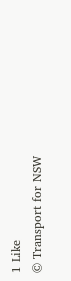1 Like
© Transport for NSW